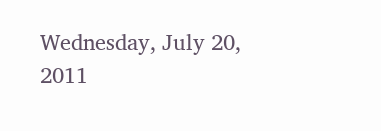Wednesday, July 20, 2011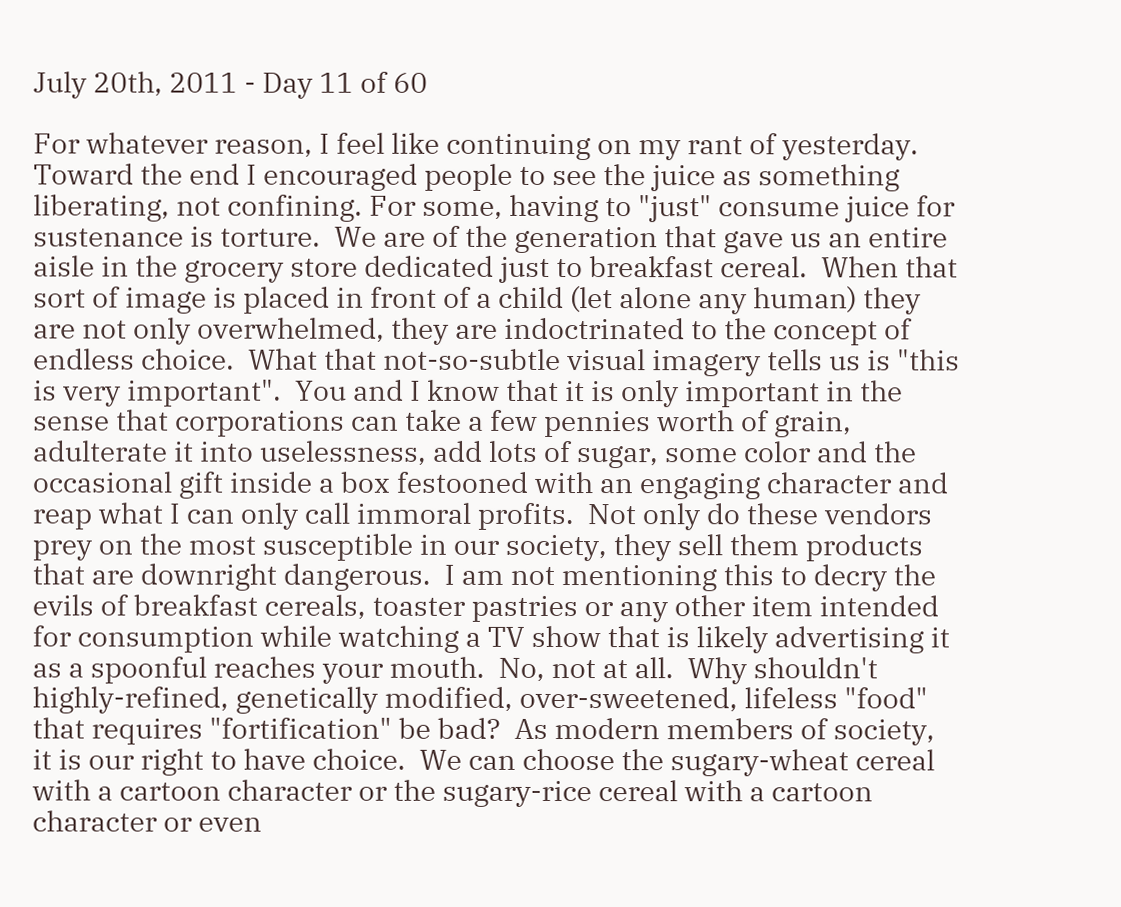July 20th, 2011 - Day 11 of 60

For whatever reason, I feel like continuing on my rant of yesterday.  Toward the end I encouraged people to see the juice as something liberating, not confining. For some, having to "just" consume juice for sustenance is torture.  We are of the generation that gave us an entire aisle in the grocery store dedicated just to breakfast cereal.  When that sort of image is placed in front of a child (let alone any human) they are not only overwhelmed, they are indoctrinated to the concept of endless choice.  What that not-so-subtle visual imagery tells us is "this is very important".  You and I know that it is only important in the sense that corporations can take a few pennies worth of grain, adulterate it into uselessness, add lots of sugar, some color and the occasional gift inside a box festooned with an engaging character and reap what I can only call immoral profits.  Not only do these vendors prey on the most susceptible in our society, they sell them products that are downright dangerous.  I am not mentioning this to decry the evils of breakfast cereals, toaster pastries or any other item intended for consumption while watching a TV show that is likely advertising it as a spoonful reaches your mouth.  No, not at all.  Why shouldn't highly-refined, genetically modified, over-sweetened, lifeless "food" that requires "fortification" be bad?  As modern members of society, it is our right to have choice.  We can choose the sugary-wheat cereal with a cartoon character or the sugary-rice cereal with a cartoon character or even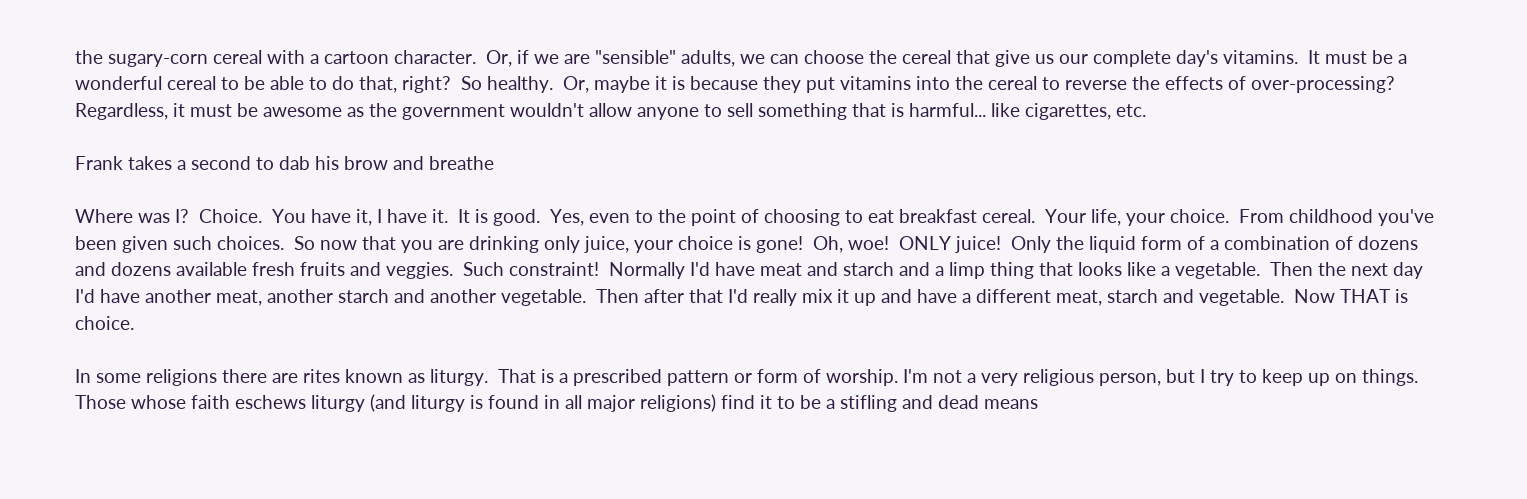the sugary-corn cereal with a cartoon character.  Or, if we are "sensible" adults, we can choose the cereal that give us our complete day's vitamins.  It must be a wonderful cereal to be able to do that, right?  So healthy.  Or, maybe it is because they put vitamins into the cereal to reverse the effects of over-processing? Regardless, it must be awesome as the government wouldn't allow anyone to sell something that is harmful... like cigarettes, etc.

Frank takes a second to dab his brow and breathe

Where was I?  Choice.  You have it, I have it.  It is good.  Yes, even to the point of choosing to eat breakfast cereal.  Your life, your choice.  From childhood you've been given such choices.  So now that you are drinking only juice, your choice is gone!  Oh, woe!  ONLY juice!  Only the liquid form of a combination of dozens and dozens available fresh fruits and veggies.  Such constraint!  Normally I'd have meat and starch and a limp thing that looks like a vegetable.  Then the next day I'd have another meat, another starch and another vegetable.  Then after that I'd really mix it up and have a different meat, starch and vegetable.  Now THAT is choice.

In some religions there are rites known as liturgy.  That is a prescribed pattern or form of worship. I'm not a very religious person, but I try to keep up on things.  Those whose faith eschews liturgy (and liturgy is found in all major religions) find it to be a stifling and dead means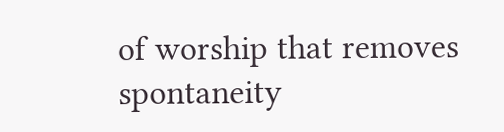of worship that removes spontaneity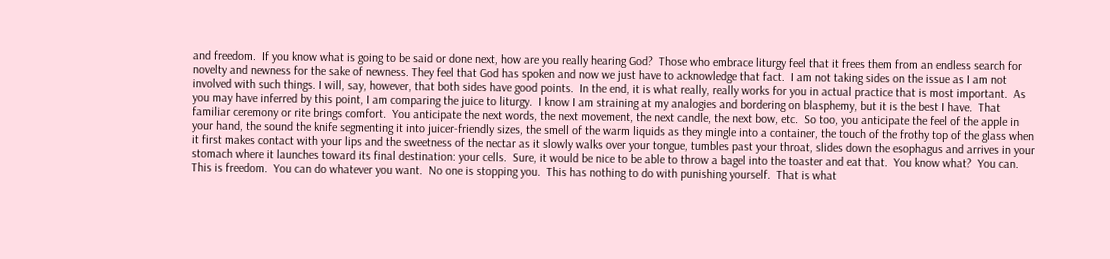and freedom.  If you know what is going to be said or done next, how are you really hearing God?  Those who embrace liturgy feel that it frees them from an endless search for novelty and newness for the sake of newness. They feel that God has spoken and now we just have to acknowledge that fact.  I am not taking sides on the issue as I am not involved with such things. I will, say, however, that both sides have good points.  In the end, it is what really, really works for you in actual practice that is most important.  As you may have inferred by this point, I am comparing the juice to liturgy.  I know I am straining at my analogies and bordering on blasphemy, but it is the best I have.  That familiar ceremony or rite brings comfort.  You anticipate the next words, the next movement, the next candle, the next bow, etc.  So too, you anticipate the feel of the apple in your hand, the sound the knife segmenting it into juicer-friendly sizes, the smell of the warm liquids as they mingle into a container, the touch of the frothy top of the glass when it first makes contact with your lips and the sweetness of the nectar as it slowly walks over your tongue, tumbles past your throat, slides down the esophagus and arrives in your stomach where it launches toward its final destination: your cells.  Sure, it would be nice to be able to throw a bagel into the toaster and eat that.  You know what?  You can.  This is freedom.  You can do whatever you want.  No one is stopping you.  This has nothing to do with punishing yourself.  That is what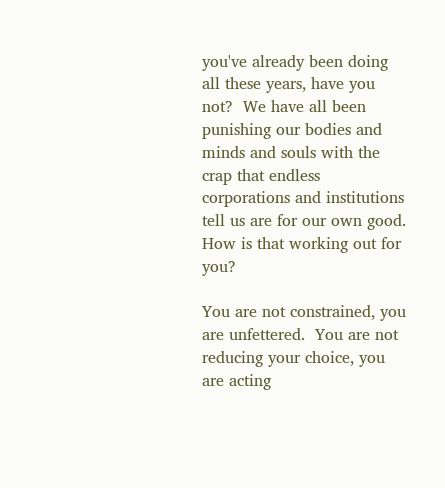you've already been doing all these years, have you not?  We have all been punishing our bodies and minds and souls with the crap that endless corporations and institutions tell us are for our own good.  How is that working out for you?

You are not constrained, you are unfettered.  You are not reducing your choice, you are acting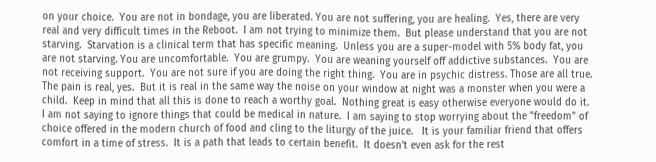on your choice.  You are not in bondage, you are liberated. You are not suffering, you are healing.  Yes, there are very real and very difficult times in the Reboot.  I am not trying to minimize them.  But please understand that you are not starving.  Starvation is a clinical term that has specific meaning.  Unless you are a super-model with 5% body fat, you are not starving. You are uncomfortable.  You are grumpy.  You are weaning yourself off addictive substances.  You are not receiving support.  You are not sure if you are doing the right thing.  You are in psychic distress. Those are all true.  The pain is real, yes.  But it is real in the same way the noise on your window at night was a monster when you were a child.  Keep in mind that all this is done to reach a worthy goal.  Nothing great is easy otherwise everyone would do it.  I am not saying to ignore things that could be medical in nature.  I am saying to stop worrying about the "freedom" of choice offered in the modern church of food and cling to the liturgy of the juice.   It is your familiar friend that offers comfort in a time of stress.  It is a path that leads to certain benefit.  It doesn't even ask for the rest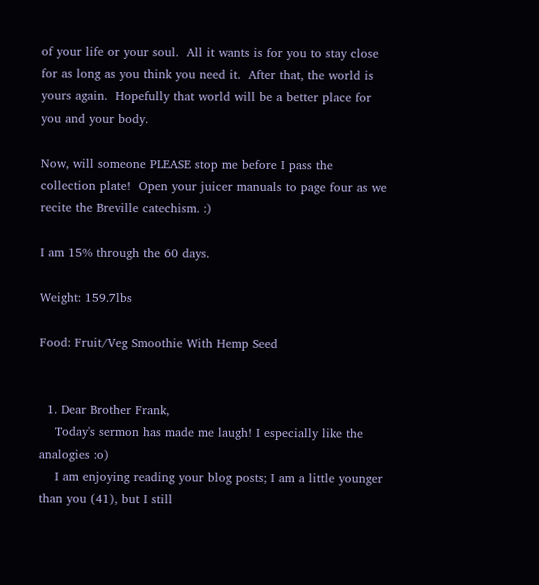of your life or your soul.  All it wants is for you to stay close for as long as you think you need it.  After that, the world is yours again.  Hopefully that world will be a better place for you and your body.

Now, will someone PLEASE stop me before I pass the collection plate!  Open your juicer manuals to page four as we recite the Breville catechism. :)

I am 15% through the 60 days.

Weight: 159.7lbs

Food: Fruit/Veg Smoothie With Hemp Seed


  1. Dear Brother Frank,
    Today's sermon has made me laugh! I especially like the analogies :o)
    I am enjoying reading your blog posts; I am a little younger than you (41), but I still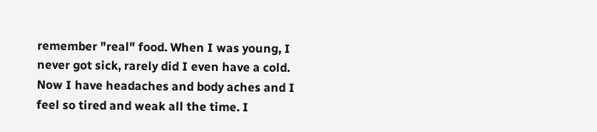remember "real" food. When I was young, I never got sick, rarely did I even have a cold. Now I have headaches and body aches and I feel so tired and weak all the time. I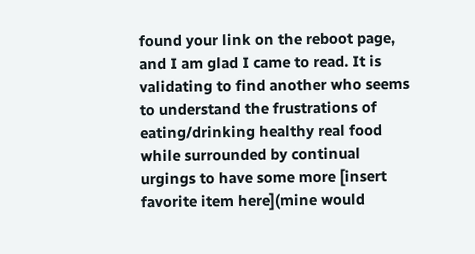found your link on the reboot page, and I am glad I came to read. It is validating to find another who seems to understand the frustrations of eating/drinking healthy real food while surrounded by continual urgings to have some more [insert favorite item here](mine would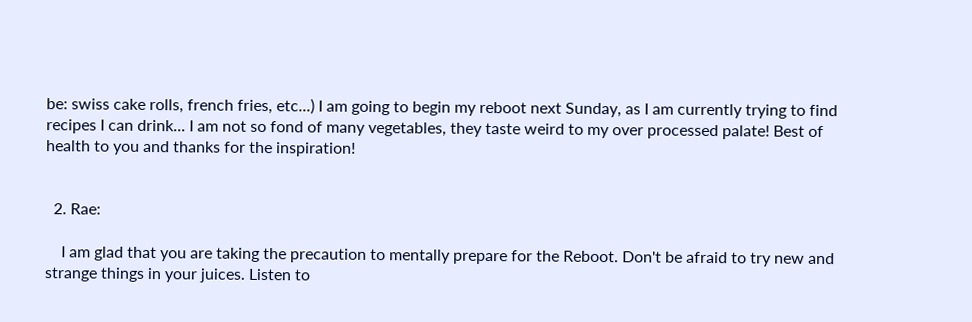be: swiss cake rolls, french fries, etc...) I am going to begin my reboot next Sunday, as I am currently trying to find recipes I can drink... I am not so fond of many vegetables, they taste weird to my over processed palate! Best of health to you and thanks for the inspiration!


  2. Rae:

    I am glad that you are taking the precaution to mentally prepare for the Reboot. Don't be afraid to try new and strange things in your juices. Listen to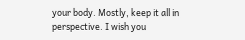your body. Mostly, keep it all in perspective. I wish you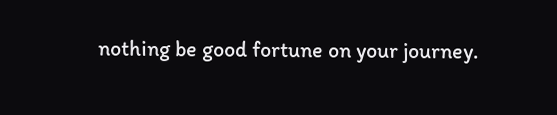nothing be good fortune on your journey.